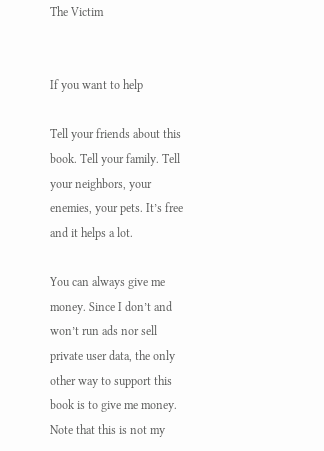The Victim


If you want to help

Tell your friends about this book. Tell your family. Tell your neighbors, your enemies, your pets. It’s free and it helps a lot.

You can always give me money. Since I don’t and won’t run ads nor sell private user data, the only other way to support this book is to give me money. Note that this is not my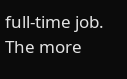full-time job. The more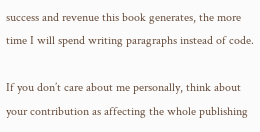success and revenue this book generates, the more time I will spend writing paragraphs instead of code.

If you don’t care about me personally, think about your contribution as affecting the whole publishing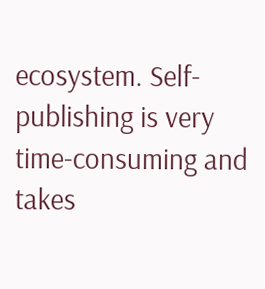ecosystem. Self-publishing is very time-consuming and takes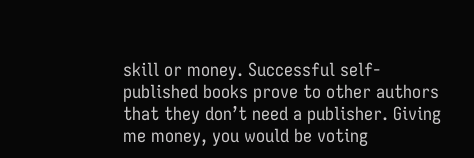skill or money. Successful self-published books prove to other authors that they don’t need a publisher. Giving me money, you would be voting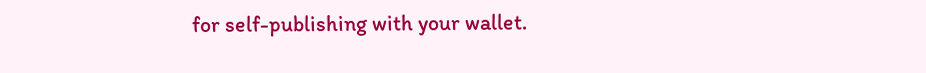for self-publishing with your wallet.